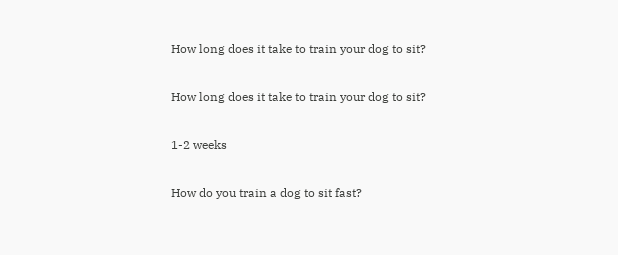How long does it take to train your dog to sit?

How long does it take to train your dog to sit?

1-2 weeks

How do you train a dog to sit fast?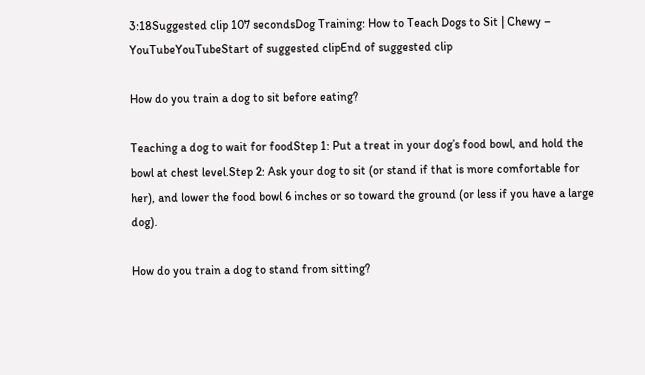3:18Suggested clip 107 secondsDog Training: How to Teach Dogs to Sit | Chewy – YouTubeYouTubeStart of suggested clipEnd of suggested clip

How do you train a dog to sit before eating?

Teaching a dog to wait for foodStep 1: Put a treat in your dog’s food bowl, and hold the bowl at chest level.Step 2: Ask your dog to sit (or stand if that is more comfortable for her), and lower the food bowl 6 inches or so toward the ground (or less if you have a large dog).

How do you train a dog to stand from sitting?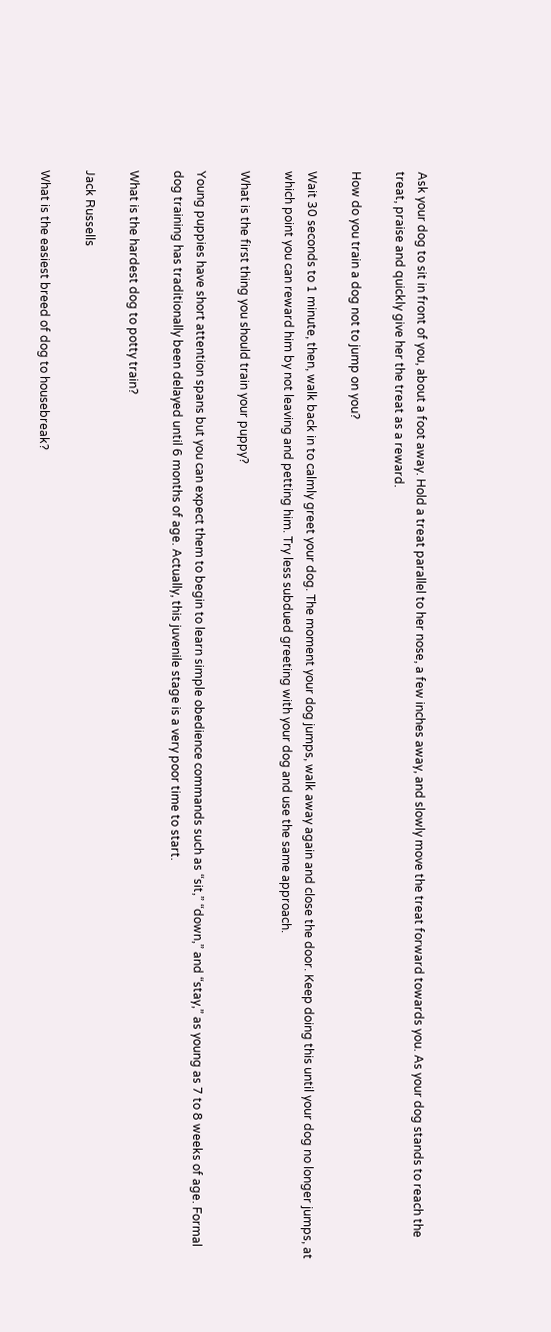Ask your dog to sit in front of you, about a foot away. Hold a treat parallel to her nose, a few inches away, and slowly move the treat forward towards you. As your dog stands to reach the treat, praise and quickly give her the treat as a reward.

How do you train a dog not to jump on you?

Wait 30 seconds to 1 minute, then, walk back in to calmly greet your dog. The moment your dog jumps, walk away again and close the door. Keep doing this until your dog no longer jumps, at which point you can reward him by not leaving and petting him. Try less subdued greeting with your dog and use the same approach.

What is the first thing you should train your puppy?

Young puppies have short attention spans but you can expect them to begin to learn simple obedience commands such as “sit,” “down,” and “stay,” as young as 7 to 8 weeks of age. Formal dog training has traditionally been delayed until 6 months of age. Actually, this juvenile stage is a very poor time to start.

What is the hardest dog to potty train?

Jack Russells

What is the easiest breed of dog to housebreak?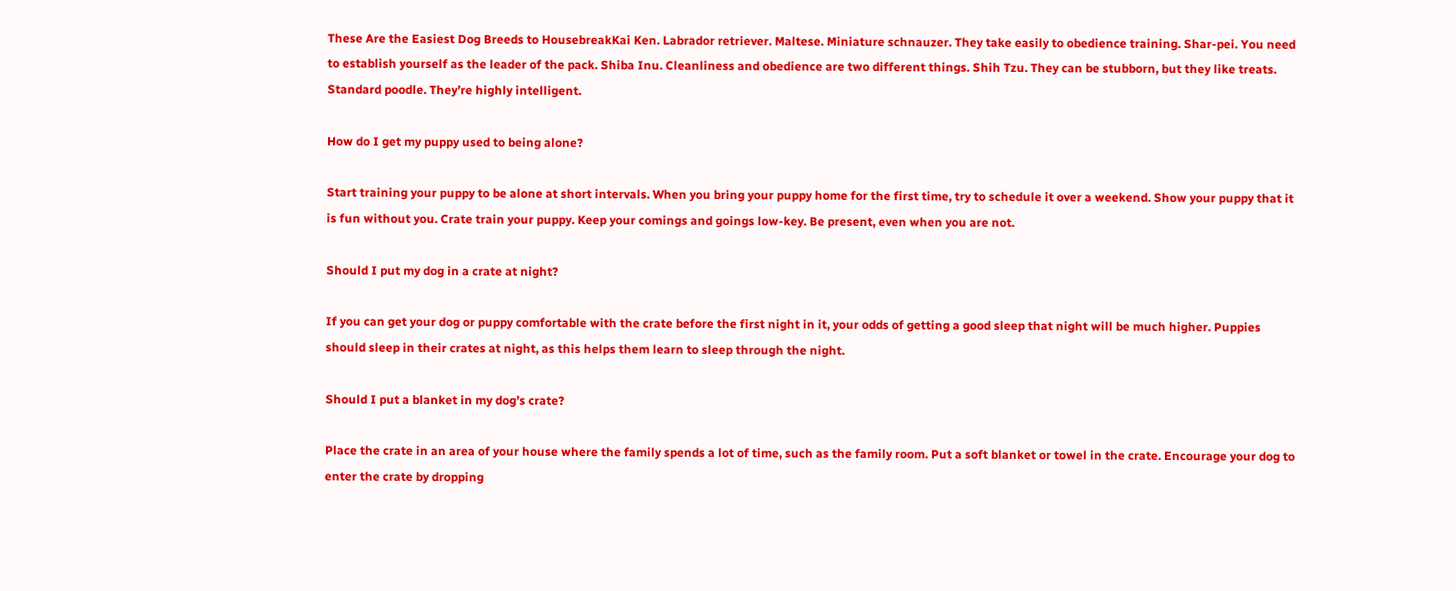These Are the Easiest Dog Breeds to HousebreakKai Ken. Labrador retriever. Maltese. Miniature schnauzer. They take easily to obedience training. Shar-pei. You need to establish yourself as the leader of the pack. Shiba Inu. Cleanliness and obedience are two different things. Shih Tzu. They can be stubborn, but they like treats. Standard poodle. They’re highly intelligent.

How do I get my puppy used to being alone?

Start training your puppy to be alone at short intervals. When you bring your puppy home for the first time, try to schedule it over a weekend. Show your puppy that it is fun without you. Crate train your puppy. Keep your comings and goings low-key. Be present, even when you are not.

Should I put my dog in a crate at night?

If you can get your dog or puppy comfortable with the crate before the first night in it, your odds of getting a good sleep that night will be much higher. Puppies should sleep in their crates at night, as this helps them learn to sleep through the night.

Should I put a blanket in my dog’s crate?

Place the crate in an area of your house where the family spends a lot of time, such as the family room. Put a soft blanket or towel in the crate. Encourage your dog to enter the crate by dropping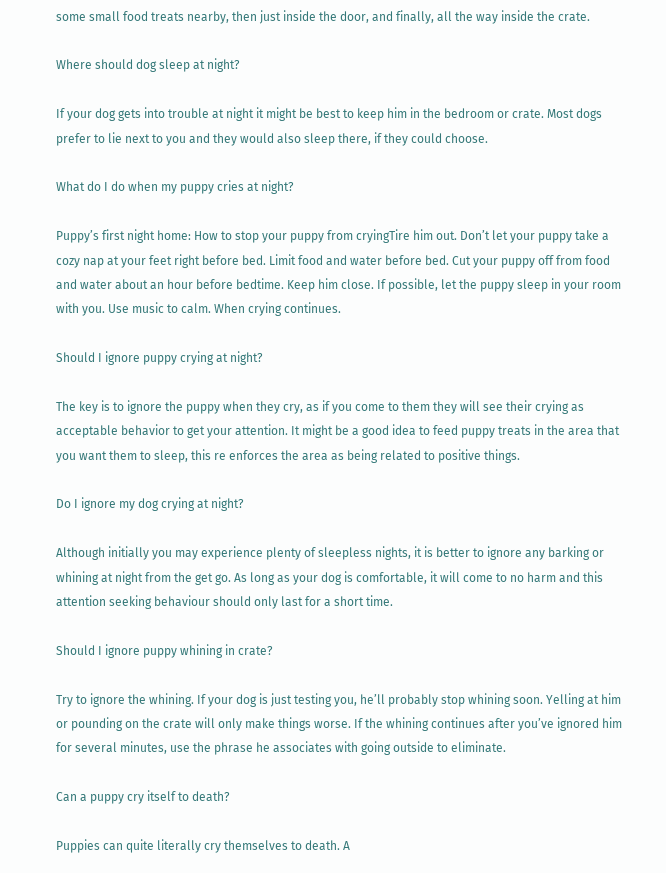some small food treats nearby, then just inside the door, and finally, all the way inside the crate.

Where should dog sleep at night?

If your dog gets into trouble at night it might be best to keep him in the bedroom or crate. Most dogs prefer to lie next to you and they would also sleep there, if they could choose.

What do I do when my puppy cries at night?

Puppy’s first night home: How to stop your puppy from cryingTire him out. Don’t let your puppy take a cozy nap at your feet right before bed. Limit food and water before bed. Cut your puppy off from food and water about an hour before bedtime. Keep him close. If possible, let the puppy sleep in your room with you. Use music to calm. When crying continues.

Should I ignore puppy crying at night?

The key is to ignore the puppy when they cry, as if you come to them they will see their crying as acceptable behavior to get your attention. It might be a good idea to feed puppy treats in the area that you want them to sleep, this re enforces the area as being related to positive things.

Do I ignore my dog crying at night?

Although initially you may experience plenty of sleepless nights, it is better to ignore any barking or whining at night from the get go. As long as your dog is comfortable, it will come to no harm and this attention seeking behaviour should only last for a short time.

Should I ignore puppy whining in crate?

Try to ignore the whining. If your dog is just testing you, he’ll probably stop whining soon. Yelling at him or pounding on the crate will only make things worse. If the whining continues after you’ve ignored him for several minutes, use the phrase he associates with going outside to eliminate.

Can a puppy cry itself to death?

Puppies can quite literally cry themselves to death. A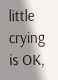little crying is OK,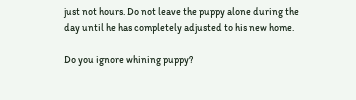just not hours. Do not leave the puppy alone during the day until he has completely adjusted to his new home.

Do you ignore whining puppy?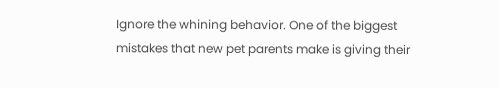Ignore the whining behavior. One of the biggest mistakes that new pet parents make is giving their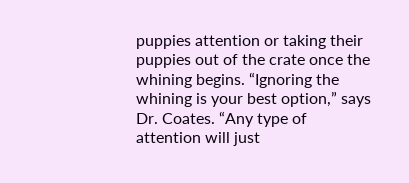puppies attention or taking their puppies out of the crate once the whining begins. “Ignoring the whining is your best option,” says Dr. Coates. “Any type of attention will just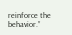reinforce the behavior.”